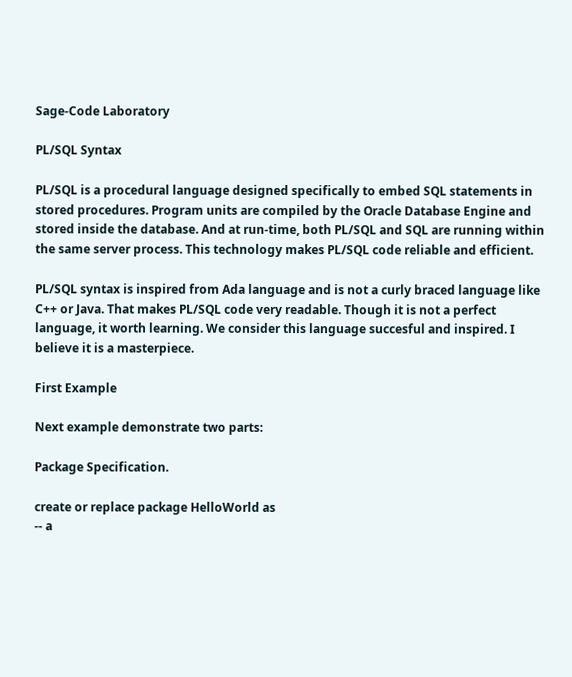Sage-Code Laboratory

PL/SQL Syntax

PL/SQL is a procedural language designed specifically to embed SQL statements in stored procedures. Program units are compiled by the Oracle Database Engine and stored inside the database. And at run-time, both PL/SQL and SQL are running within the same server process. This technology makes PL/SQL code reliable and efficient.

PL/SQL syntax is inspired from Ada language and is not a curly braced language like C++ or Java. That makes PL/SQL code very readable. Though it is not a perfect language, it worth learning. We consider this language succesful and inspired. I believe it is a masterpiece.

First Example

Next example demonstrate two parts:

Package Specification.

create or replace package HelloWorld as
-- a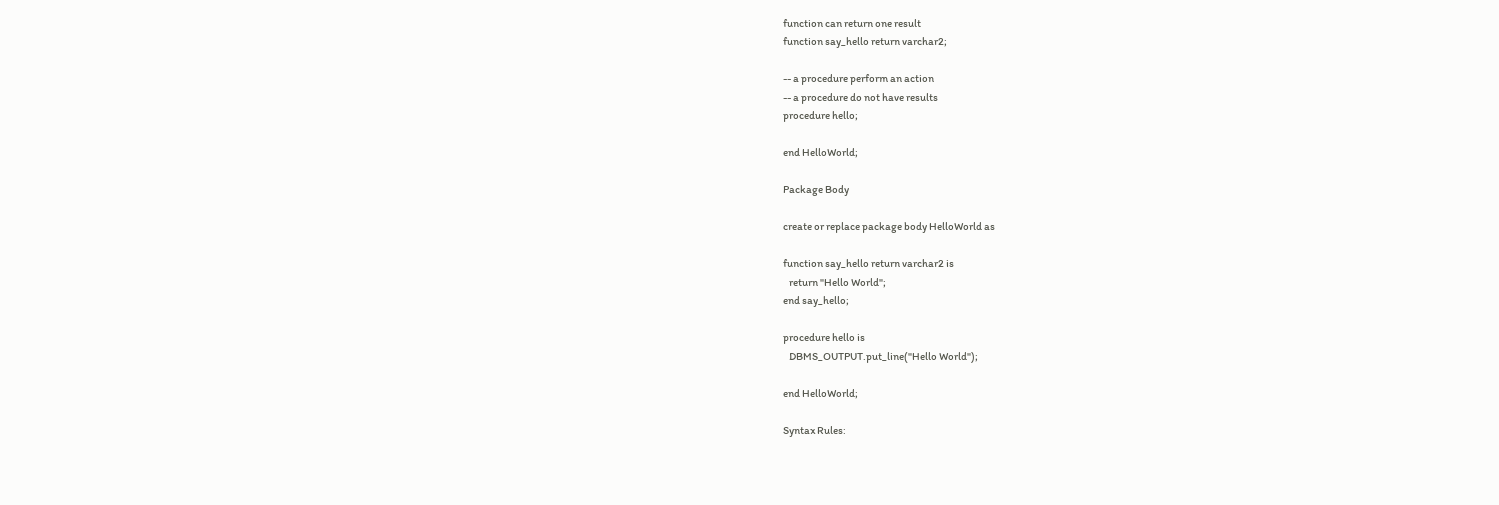function can return one result
function say_hello return varchar2;

-- a procedure perform an action
-- a procedure do not have results
procedure hello;

end HelloWorld;

Package Body

create or replace package body HelloWorld as

function say_hello return varchar2 is
   return "Hello World";
end say_hello;

procedure hello is
   DBMS_OUTPUT.put_line("Hello World");

end HelloWorld;

Syntax Rules: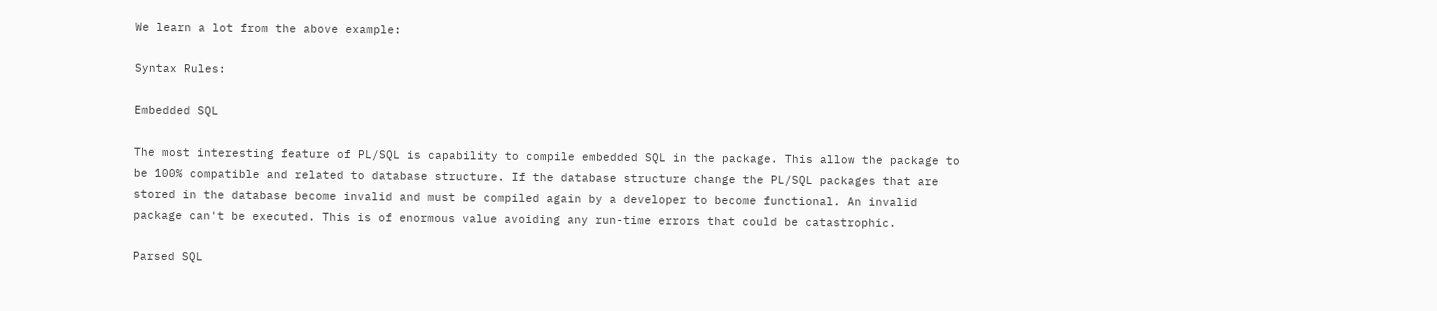We learn a lot from the above example:

Syntax Rules:

Embedded SQL

The most interesting feature of PL/SQL is capability to compile embedded SQL in the package. This allow the package to be 100% compatible and related to database structure. If the database structure change the PL/SQL packages that are stored in the database become invalid and must be compiled again by a developer to become functional. An invalid package can't be executed. This is of enormous value avoiding any run-time errors that could be catastrophic.

Parsed SQL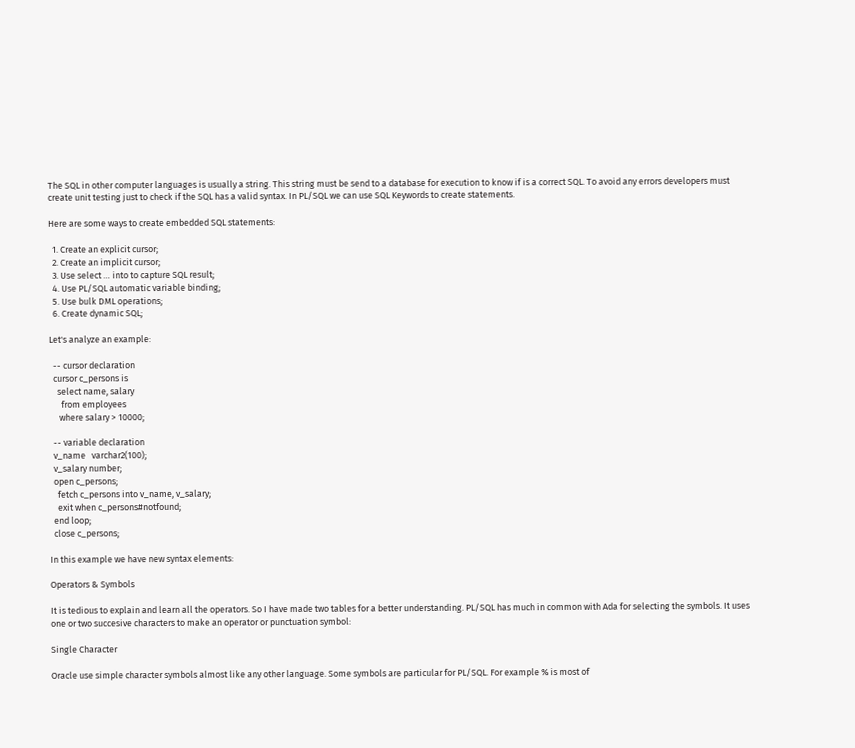The SQL in other computer languages is usually a string. This string must be send to a database for execution to know if is a correct SQL. To avoid any errors developers must create unit testing just to check if the SQL has a valid syntax. In PL/SQL we can use SQL Keywords to create statements.

Here are some ways to create embedded SQL statements:

  1. Create an explicit cursor;
  2. Create an implicit cursor;
  3. Use select … into to capture SQL result;
  4. Use PL/SQL automatic variable binding;
  5. Use bulk DML operations;
  6. Create dynamic SQL;

Let's analyze an example:

  -- cursor declaration
  cursor c_persons is
    select name, salary
      from employees
     where salary > 10000;

  -- variable declaration
  v_name   varchar2(100);
  v_salary number;
  open c_persons;
    fetch c_persons into v_name, v_salary;
    exit when c_persons#notfound;
  end loop;
  close c_persons;

In this example we have new syntax elements:

Operators & Symbols

It is tedious to explain and learn all the operators. So I have made two tables for a better understanding. PL/SQL has much in common with Ada for selecting the symbols. It uses one or two succesive characters to make an operator or punctuation symbol:

Single Character

Oracle use simple character symbols almost like any other language. Some symbols are particular for PL/SQL. For example % is most of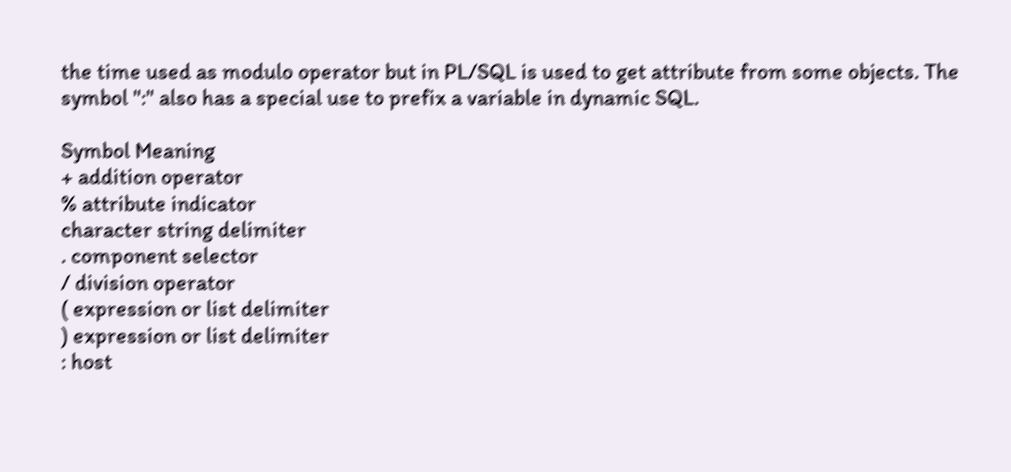the time used as modulo operator but in PL/SQL is used to get attribute from some objects. The symbol ":" also has a special use to prefix a variable in dynamic SQL.

Symbol Meaning
+ addition operator
% attribute indicator
character string delimiter
. component selector
/ division operator
( expression or list delimiter
) expression or list delimiter
: host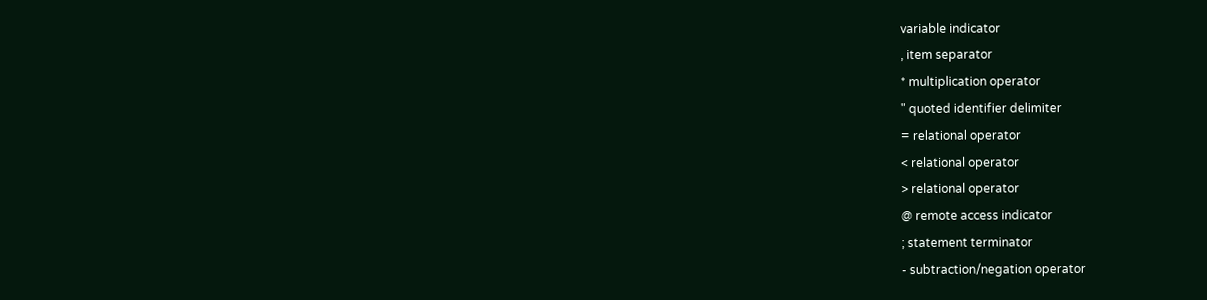variable indicator
, item separator
* multiplication operator
" quoted identifier delimiter
= relational operator
< relational operator
> relational operator
@ remote access indicator
; statement terminator
- subtraction/negation operator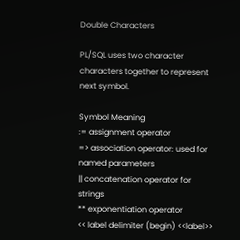Double Characters

PL/SQL uses two character characters together to represent next symbol.

Symbol Meaning
:= assignment operator
=> association operator: used for named parameters
|| concatenation operator for strings
** exponentiation operator
<< label delimiter (begin) <<label>>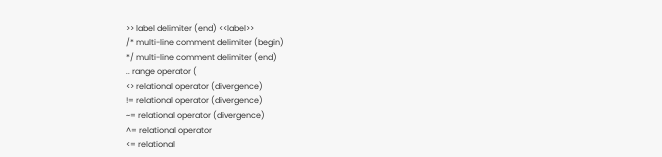>> label delimiter (end) <<label>>
/* multi-line comment delimiter (begin)
*/ multi-line comment delimiter (end)
.. range operator (
<> relational operator (divergence)
!= relational operator (divergence)
~= relational operator (divergence)
^= relational operator
<= relational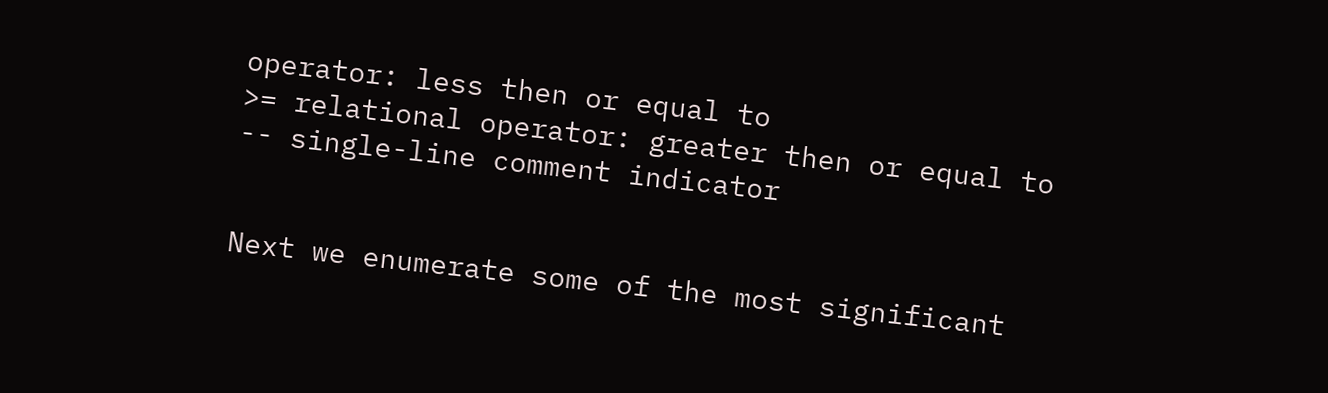operator: less then or equal to
>= relational operator: greater then or equal to
-- single-line comment indicator


Next we enumerate some of the most significant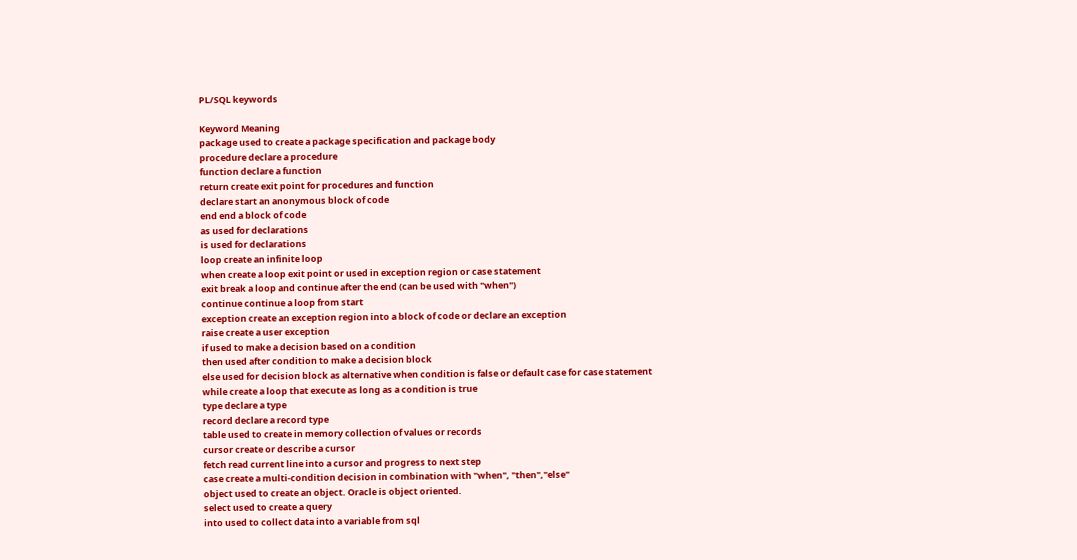PL/SQL keywords

Keyword Meaning
package used to create a package specification and package body
procedure declare a procedure
function declare a function
return create exit point for procedures and function
declare start an anonymous block of code
end end a block of code
as used for declarations
is used for declarations
loop create an infinite loop
when create a loop exit point or used in exception region or case statement
exit break a loop and continue after the end (can be used with "when")
continue continue a loop from start
exception create an exception region into a block of code or declare an exception
raise create a user exception
if used to make a decision based on a condition
then used after condition to make a decision block
else used for decision block as alternative when condition is false or default case for case statement
while create a loop that execute as long as a condition is true
type declare a type
record declare a record type
table used to create in memory collection of values or records
cursor create or describe a cursor
fetch read current line into a cursor and progress to next step
case create a multi-condition decision in combination with "when", "then","else"
object used to create an object. Oracle is object oriented.
select used to create a query
into used to collect data into a variable from sql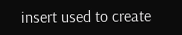insert used to create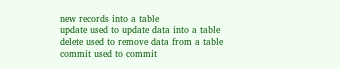new records into a table
update used to update data into a table
delete used to remove data from a table
commit used to commit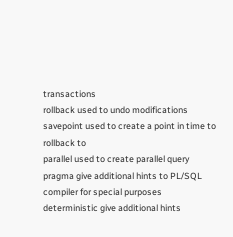transactions
rollback used to undo modifications
savepoint used to create a point in time to rollback to
parallel used to create parallel query
pragma give additional hints to PL/SQL compiler for special purposes
deterministic give additional hints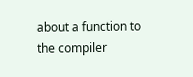about a function to the compiler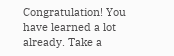Congratulation! You have learned a lot already. Take a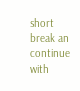short break an continue with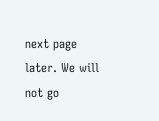next page later. We will not go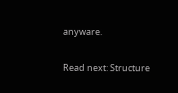anyware.

Read next: Structure